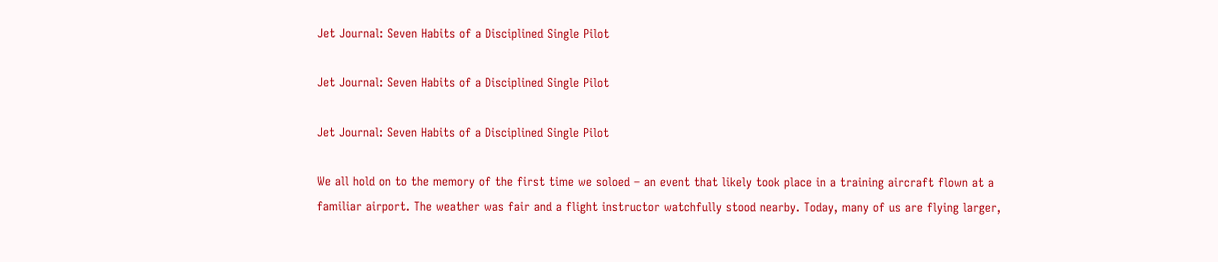Jet Journal: Seven Habits of a Disciplined Single Pilot

Jet Journal: Seven Habits of a Disciplined Single Pilot

Jet Journal: Seven Habits of a Disciplined Single Pilot

We all hold on to the memory of the first time we soloed – an event that likely took place in a training aircraft flown at a familiar airport. The weather was fair and a flight instructor watchfully stood nearby. Today, many of us are flying larger,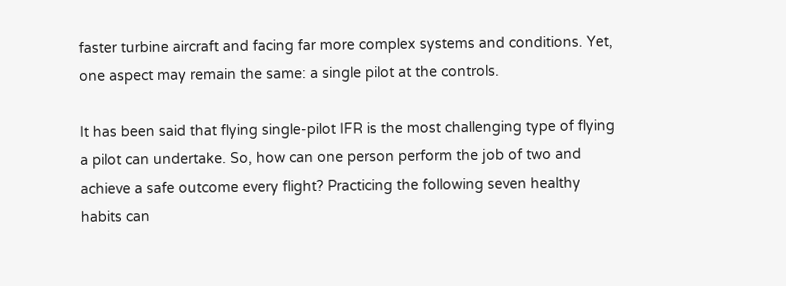faster turbine aircraft and facing far more complex systems and conditions. Yet, one aspect may remain the same: a single pilot at the controls.

It has been said that flying single-pilot IFR is the most challenging type of flying a pilot can undertake. So, how can one person perform the job of two and achieve a safe outcome every flight? Practicing the following seven healthy habits can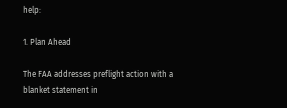help:

1. Plan Ahead

The FAA addresses preflight action with a blanket statement in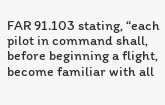FAR 91.103 stating, “each pilot in command shall, before beginning a flight, become familiar with all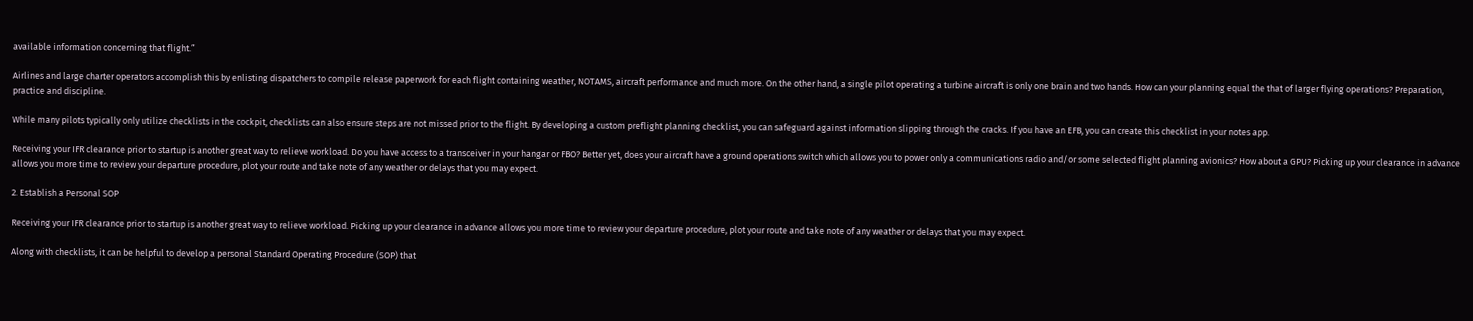available information concerning that flight.”

Airlines and large charter operators accomplish this by enlisting dispatchers to compile release paperwork for each flight containing weather, NOTAMS, aircraft performance and much more. On the other hand, a single pilot operating a turbine aircraft is only one brain and two hands. How can your planning equal the that of larger flying operations? Preparation, practice and discipline.

While many pilots typically only utilize checklists in the cockpit, checklists can also ensure steps are not missed prior to the flight. By developing a custom preflight planning checklist, you can safeguard against information slipping through the cracks. If you have an EFB, you can create this checklist in your notes app.

Receiving your IFR clearance prior to startup is another great way to relieve workload. Do you have access to a transceiver in your hangar or FBO? Better yet, does your aircraft have a ground operations switch which allows you to power only a communications radio and/or some selected flight planning avionics? How about a GPU? Picking up your clearance in advance allows you more time to review your departure procedure, plot your route and take note of any weather or delays that you may expect.

2. Establish a Personal SOP

Receiving your IFR clearance prior to startup is another great way to relieve workload. Picking up your clearance in advance allows you more time to review your departure procedure, plot your route and take note of any weather or delays that you may expect.

Along with checklists, it can be helpful to develop a personal Standard Operating Procedure (SOP) that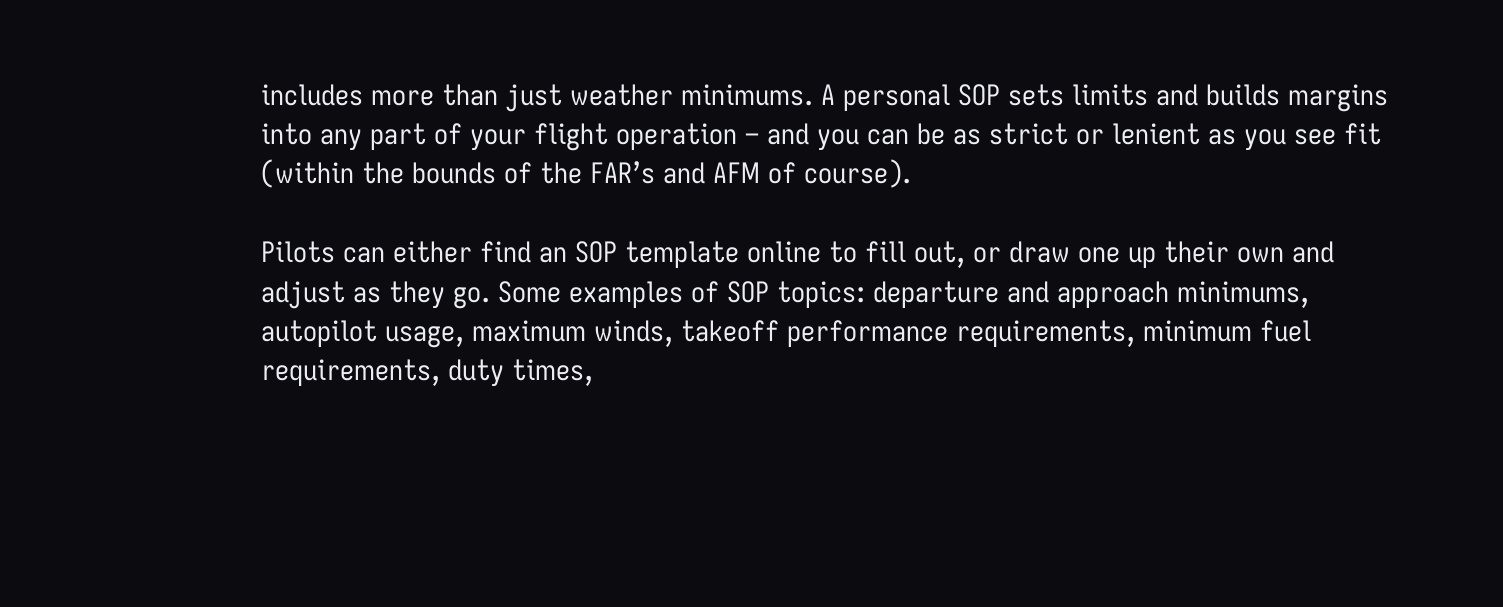includes more than just weather minimums. A personal SOP sets limits and builds margins into any part of your flight operation – and you can be as strict or lenient as you see fit (within the bounds of the FAR’s and AFM of course).

Pilots can either find an SOP template online to fill out, or draw one up their own and adjust as they go. Some examples of SOP topics: departure and approach minimums, autopilot usage, maximum winds, takeoff performance requirements, minimum fuel requirements, duty times,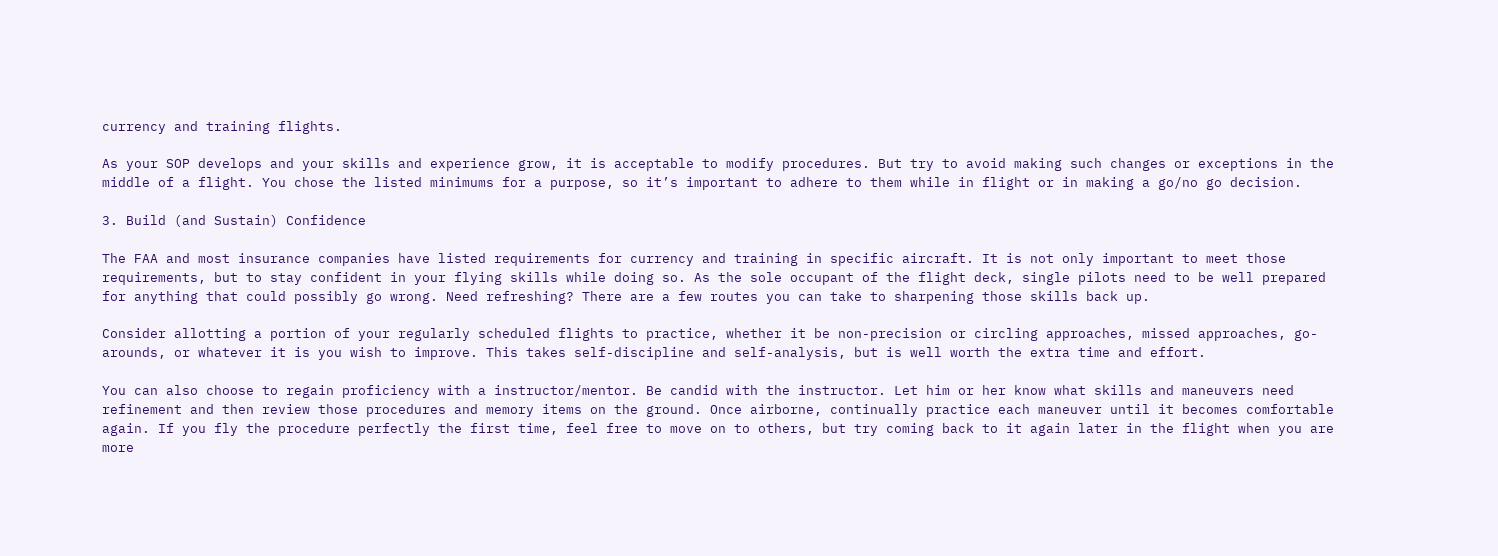currency and training flights.

As your SOP develops and your skills and experience grow, it is acceptable to modify procedures. But try to avoid making such changes or exceptions in the middle of a flight. You chose the listed minimums for a purpose, so it’s important to adhere to them while in flight or in making a go/no go decision.

3. Build (and Sustain) Confidence

The FAA and most insurance companies have listed requirements for currency and training in specific aircraft. It is not only important to meet those requirements, but to stay confident in your flying skills while doing so. As the sole occupant of the flight deck, single pilots need to be well prepared for anything that could possibly go wrong. Need refreshing? There are a few routes you can take to sharpening those skills back up.

Consider allotting a portion of your regularly scheduled flights to practice, whether it be non-precision or circling approaches, missed approaches, go-arounds, or whatever it is you wish to improve. This takes self-discipline and self-analysis, but is well worth the extra time and effort.

You can also choose to regain proficiency with a instructor/mentor. Be candid with the instructor. Let him or her know what skills and maneuvers need refinement and then review those procedures and memory items on the ground. Once airborne, continually practice each maneuver until it becomes comfortable again. If you fly the procedure perfectly the first time, feel free to move on to others, but try coming back to it again later in the flight when you are more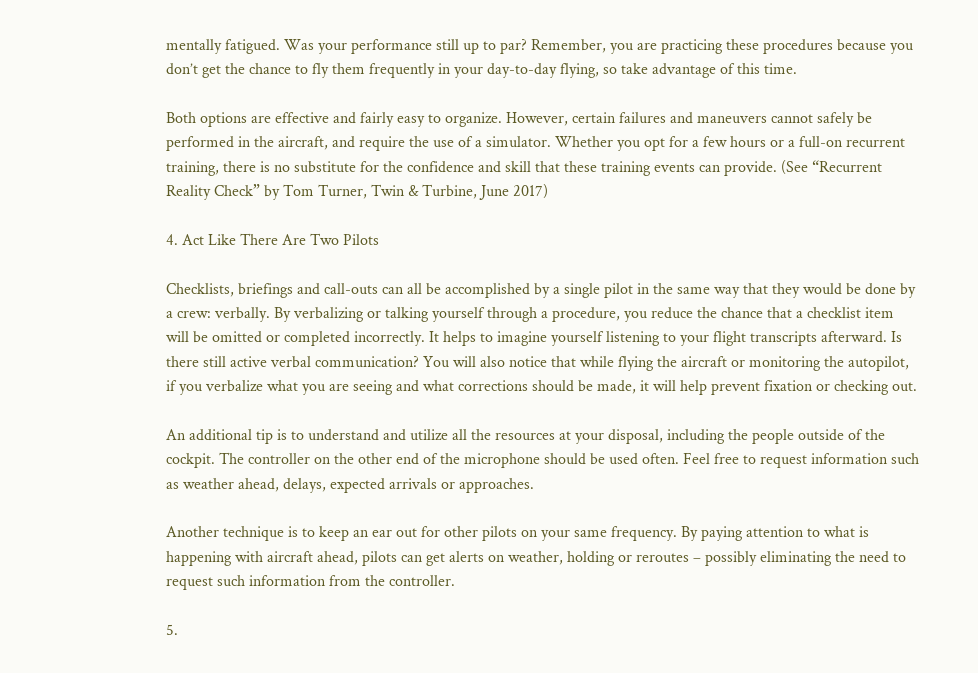mentally fatigued. Was your performance still up to par? Remember, you are practicing these procedures because you don’t get the chance to fly them frequently in your day-to-day flying, so take advantage of this time.

Both options are effective and fairly easy to organize. However, certain failures and maneuvers cannot safely be performed in the aircraft, and require the use of a simulator. Whether you opt for a few hours or a full-on recurrent training, there is no substitute for the confidence and skill that these training events can provide. (See “Recurrent Reality Check” by Tom Turner, Twin & Turbine, June 2017)

4. Act Like There Are Two Pilots

Checklists, briefings and call-outs can all be accomplished by a single pilot in the same way that they would be done by a crew: verbally. By verbalizing or talking yourself through a procedure, you reduce the chance that a checklist item will be omitted or completed incorrectly. It helps to imagine yourself listening to your flight transcripts afterward. Is there still active verbal communication? You will also notice that while flying the aircraft or monitoring the autopilot, if you verbalize what you are seeing and what corrections should be made, it will help prevent fixation or checking out.

An additional tip is to understand and utilize all the resources at your disposal, including the people outside of the cockpit. The controller on the other end of the microphone should be used often. Feel free to request information such as weather ahead, delays, expected arrivals or approaches.

Another technique is to keep an ear out for other pilots on your same frequency. By paying attention to what is happening with aircraft ahead, pilots can get alerts on weather, holding or reroutes – possibly eliminating the need to request such information from the controller.

5.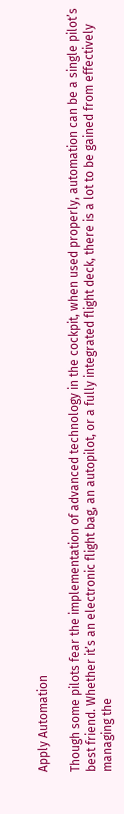Apply Automation

Though some pilots fear the implementation of advanced technology in the cockpit, when used properly, automation can be a single pilot’s best friend. Whether it’s an electronic flight bag, an autopilot, or a fully integrated flight deck, there is a lot to be gained from effectively managing the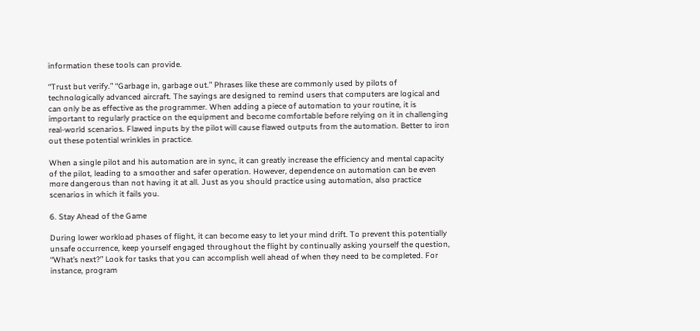information these tools can provide.

“Trust but verify.” “Garbage in, garbage out.” Phrases like these are commonly used by pilots of technologically advanced aircraft. The sayings are designed to remind users that computers are logical and can only be as effective as the programmer. When adding a piece of automation to your routine, it is important to regularly practice on the equipment and become comfortable before relying on it in challenging real-world scenarios. Flawed inputs by the pilot will cause flawed outputs from the automation. Better to iron out these potential wrinkles in practice.

When a single pilot and his automation are in sync, it can greatly increase the efficiency and mental capacity of the pilot, leading to a smoother and safer operation. However, dependence on automation can be even more dangerous than not having it at all. Just as you should practice using automation, also practice scenarios in which it fails you.

6. Stay Ahead of the Game

During lower workload phases of flight, it can become easy to let your mind drift. To prevent this potentially unsafe occurrence, keep yourself engaged throughout the flight by continually asking yourself the question, “What’s next?” Look for tasks that you can accomplish well ahead of when they need to be completed. For instance, program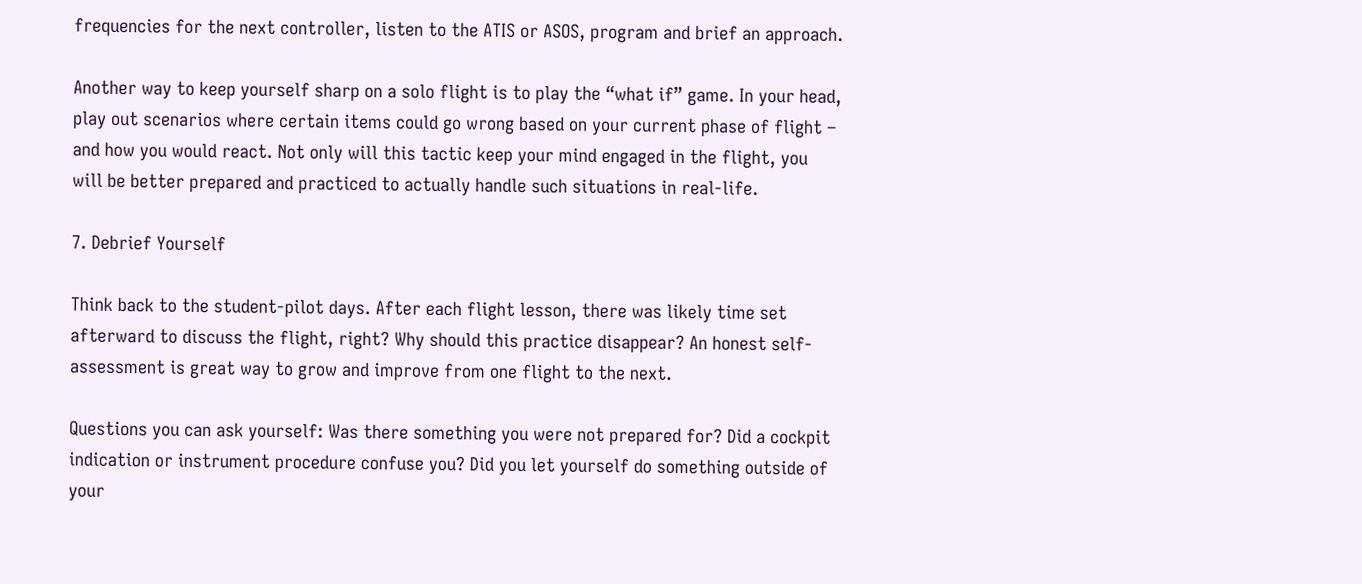frequencies for the next controller, listen to the ATIS or ASOS, program and brief an approach.

Another way to keep yourself sharp on a solo flight is to play the “what if” game. In your head, play out scenarios where certain items could go wrong based on your current phase of flight – and how you would react. Not only will this tactic keep your mind engaged in the flight, you will be better prepared and practiced to actually handle such situations in real-life.

7. Debrief Yourself

Think back to the student-pilot days. After each flight lesson, there was likely time set afterward to discuss the flight, right? Why should this practice disappear? An honest self-assessment is great way to grow and improve from one flight to the next.

Questions you can ask yourself: Was there something you were not prepared for? Did a cockpit indication or instrument procedure confuse you? Did you let yourself do something outside of your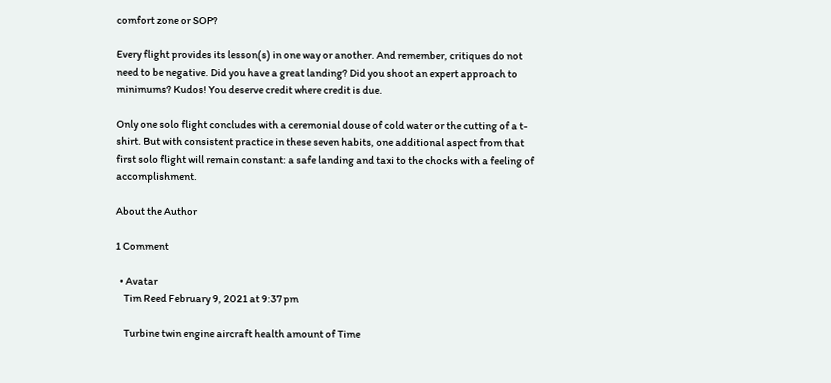comfort zone or SOP?

Every flight provides its lesson(s) in one way or another. And remember, critiques do not need to be negative. Did you have a great landing? Did you shoot an expert approach to minimums? Kudos! You deserve credit where credit is due.

Only one solo flight concludes with a ceremonial douse of cold water or the cutting of a t-shirt. But with consistent practice in these seven habits, one additional aspect from that first solo flight will remain constant: a safe landing and taxi to the chocks with a feeling of accomplishment.

About the Author

1 Comment

  • Avatar
    Tim Reed February 9, 2021 at 9:37 pm

    Turbine twin engine aircraft health amount of Time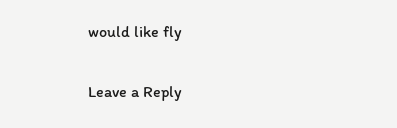would like fly

Leave a Reply